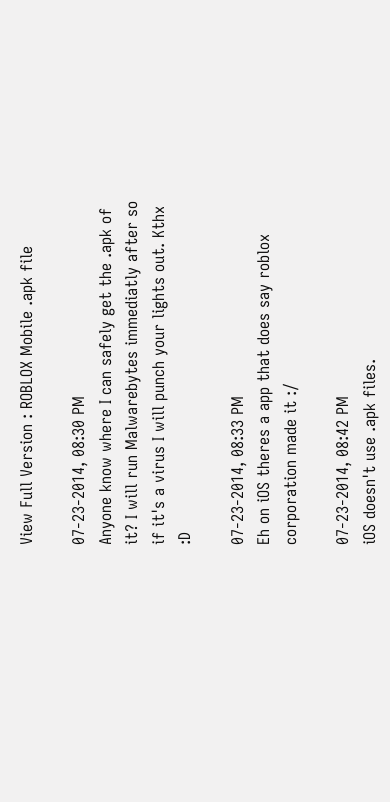View Full Version : ROBLOX Mobile .apk file

07-23-2014, 08:30 PM
Anyone know where I can safely get the .apk of it? I will run Malwarebytes immediatly after so if it's a virus I will punch your lights out. Kthx :D

07-23-2014, 08:33 PM
Eh on iOS theres a app that does say roblox corporation made it :/

07-23-2014, 08:42 PM
iOS doesn't use .apk files.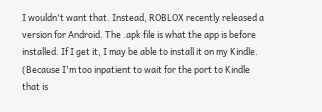I wouldn't want that. Instead, ROBLOX recently released a version for Android. The .apk file is what the app is before installed. If I get it, I may be able to install it on my Kindle. (Because I'm too inpatient to wait for the port to Kindle that is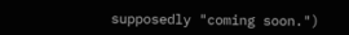supposedly "coming soon.")